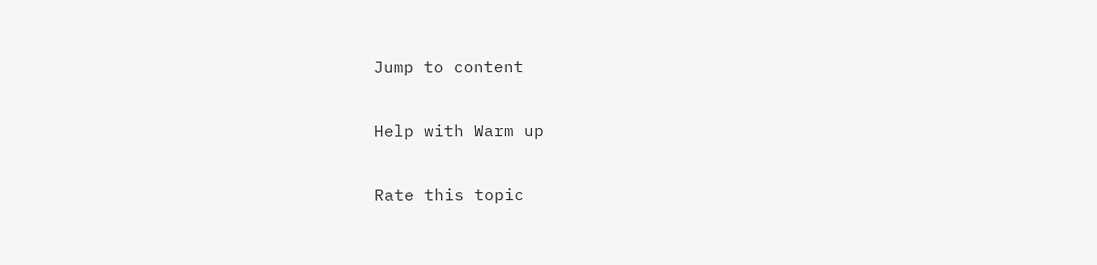Jump to content

Help with Warm up

Rate this topic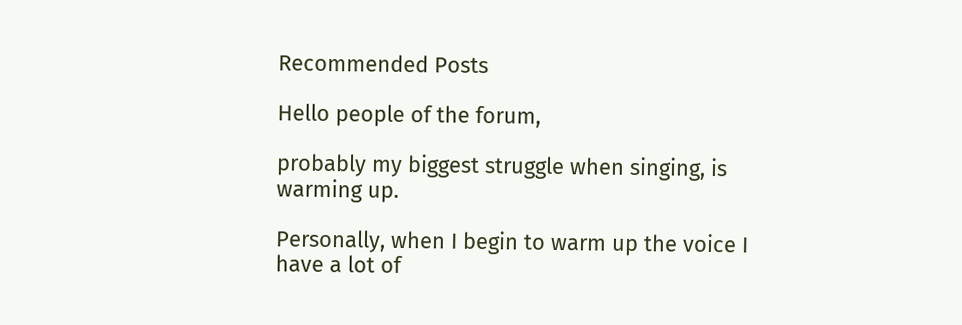Recommended Posts

Hello people of the forum,

probably my biggest struggle when singing, is warming up.

Personally, when I begin to warm up the voice I have a lot of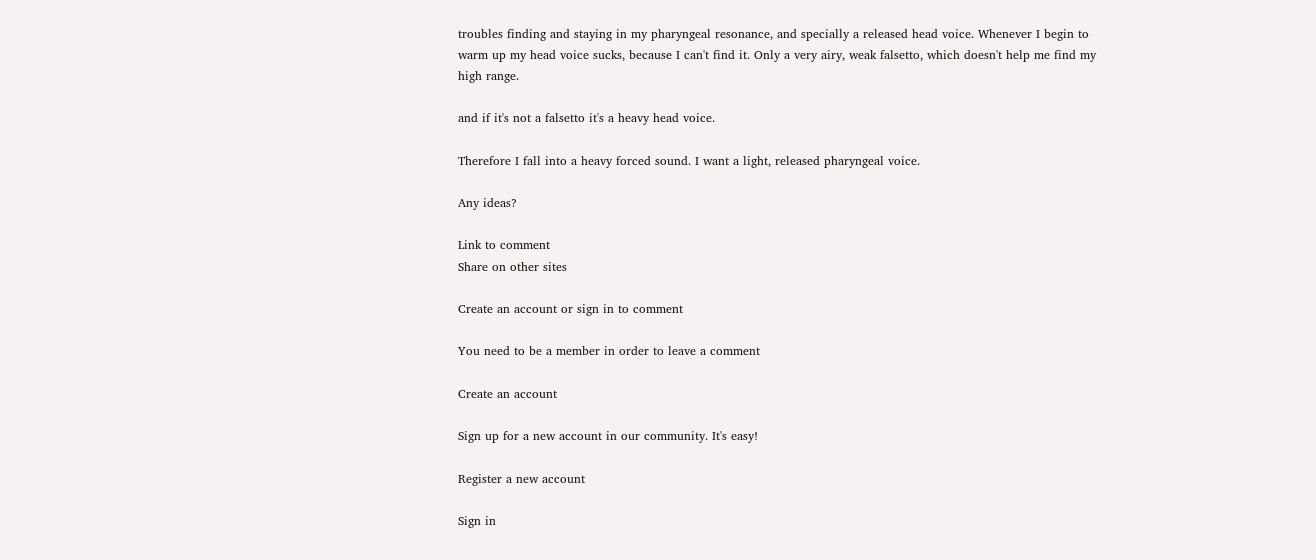troubles finding and staying in my pharyngeal resonance, and specially a released head voice. Whenever I begin to warm up my head voice sucks, because I can't find it. Only a very airy, weak falsetto, which doesn't help me find my high range.

and if it's not a falsetto it's a heavy head voice.

Therefore I fall into a heavy forced sound. I want a light, released pharyngeal voice.

Any ideas?

Link to comment
Share on other sites

Create an account or sign in to comment

You need to be a member in order to leave a comment

Create an account

Sign up for a new account in our community. It's easy!

Register a new account

Sign in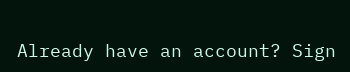Already have an account? Sign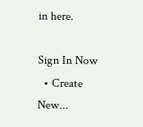in here.

Sign In Now
  • Create New...